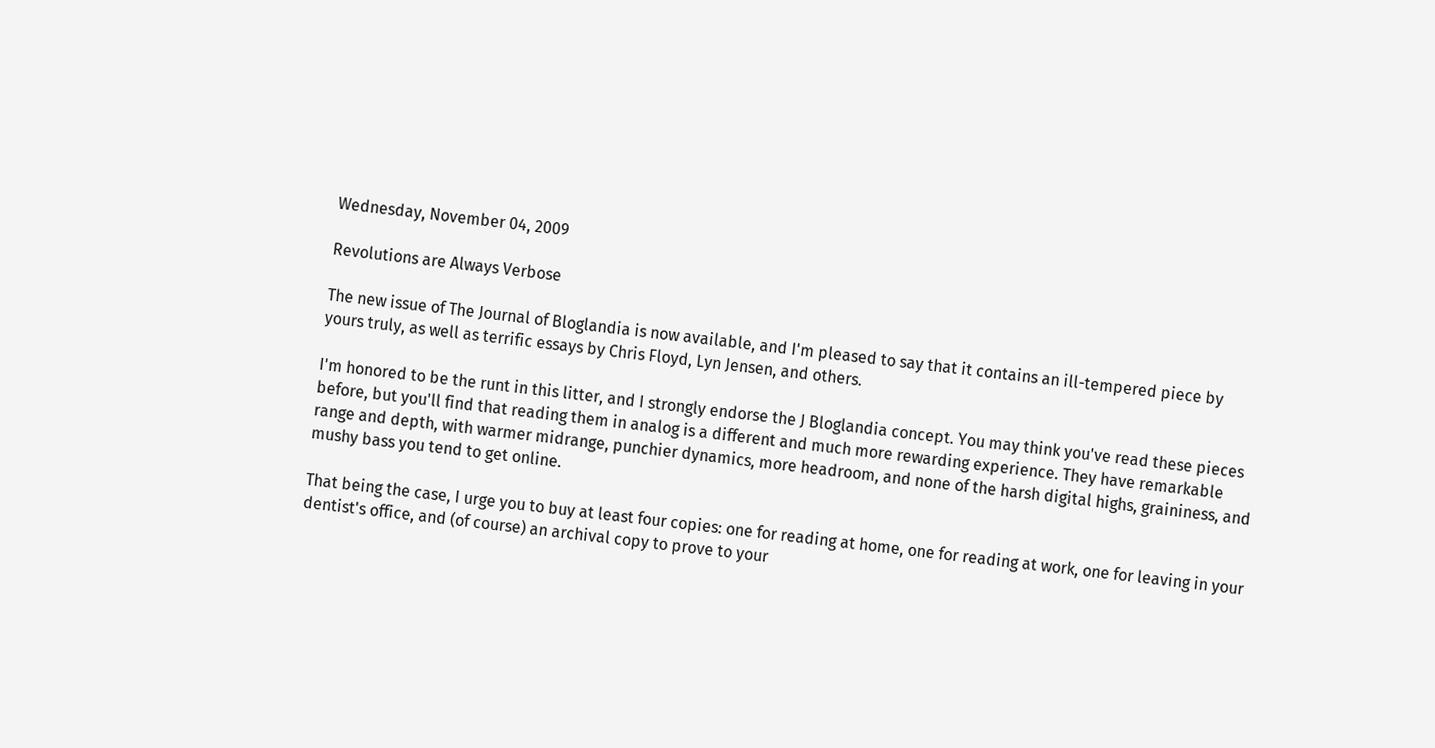Wednesday, November 04, 2009

Revolutions are Always Verbose

The new issue of The Journal of Bloglandia is now available, and I'm pleased to say that it contains an ill-tempered piece by yours truly, as well as terrific essays by Chris Floyd, Lyn Jensen, and others.

I'm honored to be the runt in this litter, and I strongly endorse the J Bloglandia concept. You may think you've read these pieces before, but you'll find that reading them in analog is a different and much more rewarding experience. They have remarkable range and depth, with warmer midrange, punchier dynamics, more headroom, and none of the harsh digital highs, graininess, and mushy bass you tend to get online.

That being the case, I urge you to buy at least four copies: one for reading at home, one for reading at work, one for leaving in your dentist's office, and (of course) an archival copy to prove to your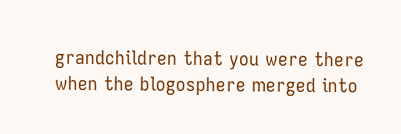grandchildren that you were there when the blogosphere merged into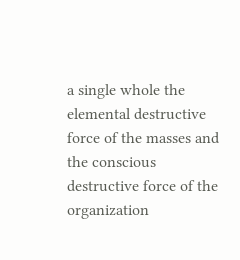a single whole the elemental destructive force of the masses and the conscious destructive force of the organization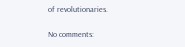of revolutionaries.

No comments: